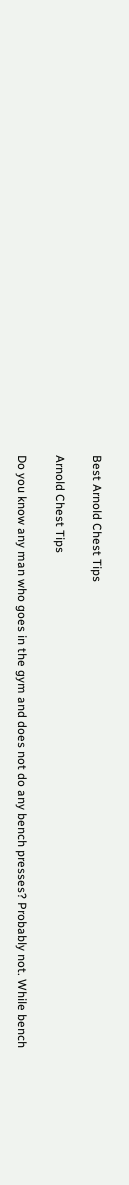Best Arnold Chest Tips

Arnold Chest Tips

Do you know any man who goes in the gym and does not do any bench presses? Probably not. While bench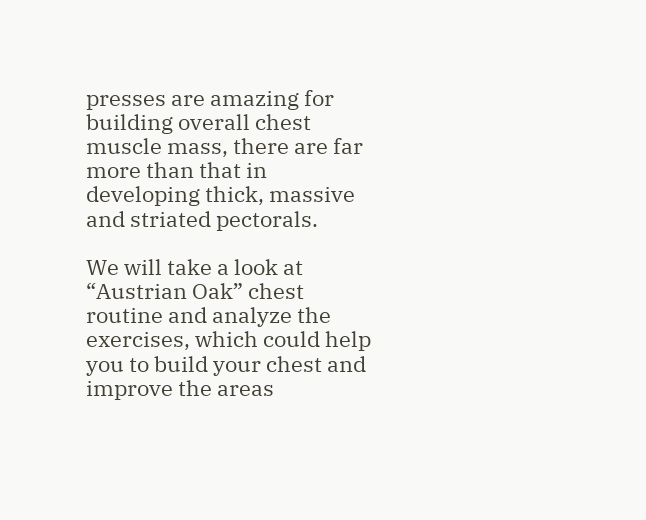presses are amazing for building overall chest muscle mass, there are far more than that in developing thick, massive and striated pectorals.

We will take a look at “Austrian Oak” chest routine and analyze the exercises, which could help you to build your chest and improve the areas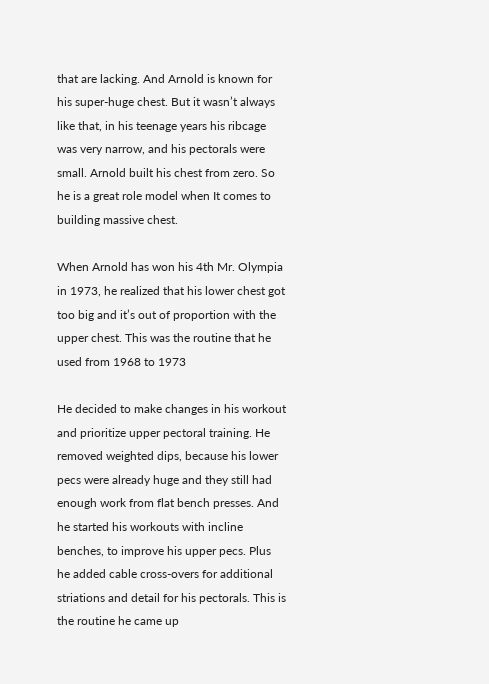that are lacking. And Arnold is known for his super-huge chest. But it wasn’t always like that, in his teenage years his ribcage was very narrow, and his pectorals were small. Arnold built his chest from zero. So he is a great role model when It comes to building massive chest.

When Arnold has won his 4th Mr. Olympia in 1973, he realized that his lower chest got too big and it’s out of proportion with the upper chest. This was the routine that he used from 1968 to 1973

He decided to make changes in his workout and prioritize upper pectoral training. He removed weighted dips, because his lower pecs were already huge and they still had enough work from flat bench presses. And he started his workouts with incline benches, to improve his upper pecs. Plus he added cable cross-overs for additional striations and detail for his pectorals. This is the routine he came up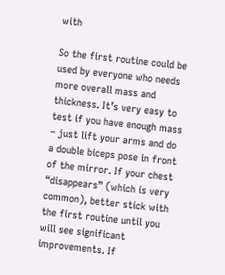with

So the first routine could be used by everyone who needs more overall mass and thickness. It’s very easy to test if you have enough mass – just lift your arms and do a double biceps pose in front of the mirror. If your chest “disappears” (which is very common), better stick with the first routine until you will see significant improvements. If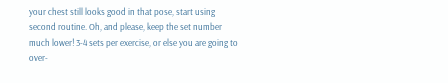your chest still looks good in that pose, start using second routine. Oh, and please, keep the set number much lower! 3-4 sets per exercise, or else you are going to over-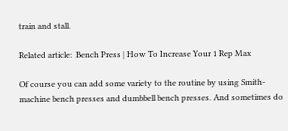train and stall.

Related article:  Bench Press | How To Increase Your 1 Rep Max

Of course you can add some variety to the routine by using Smith-machine bench presses and dumbbell bench presses. And sometimes do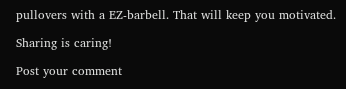pullovers with a EZ-barbell. That will keep you motivated.

Sharing is caring!

Post your comment